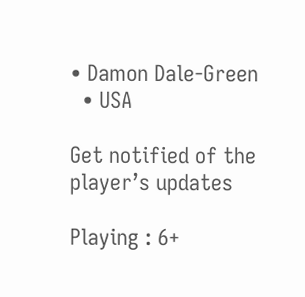• Damon Dale-Green
  • USA

Get notified of the player’s updates

Playing : 6+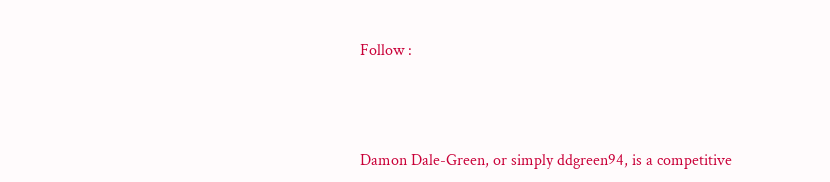Follow :



Damon Dale-Green, or simply ddgreen94, is a competitive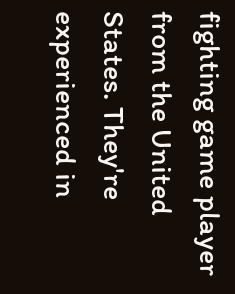fighting game player from the United States. They're experienced in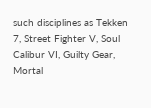such disciplines as Tekken 7, Street Fighter V, Soul Calibur VI, Guilty Gear, Mortal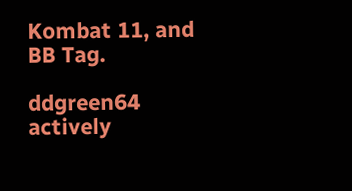Kombat 11, and BB Tag.

ddgreen64 actively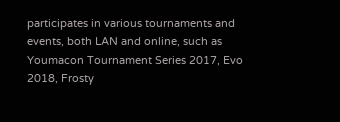participates in various tournaments and events, both LAN and online, such as  Youmacon Tournament Series 2017, Evo 2018, Frosty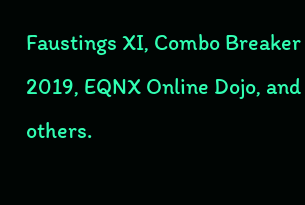Faustings XI, Combo Breaker 2019, EQNX Online Dojo, and others.